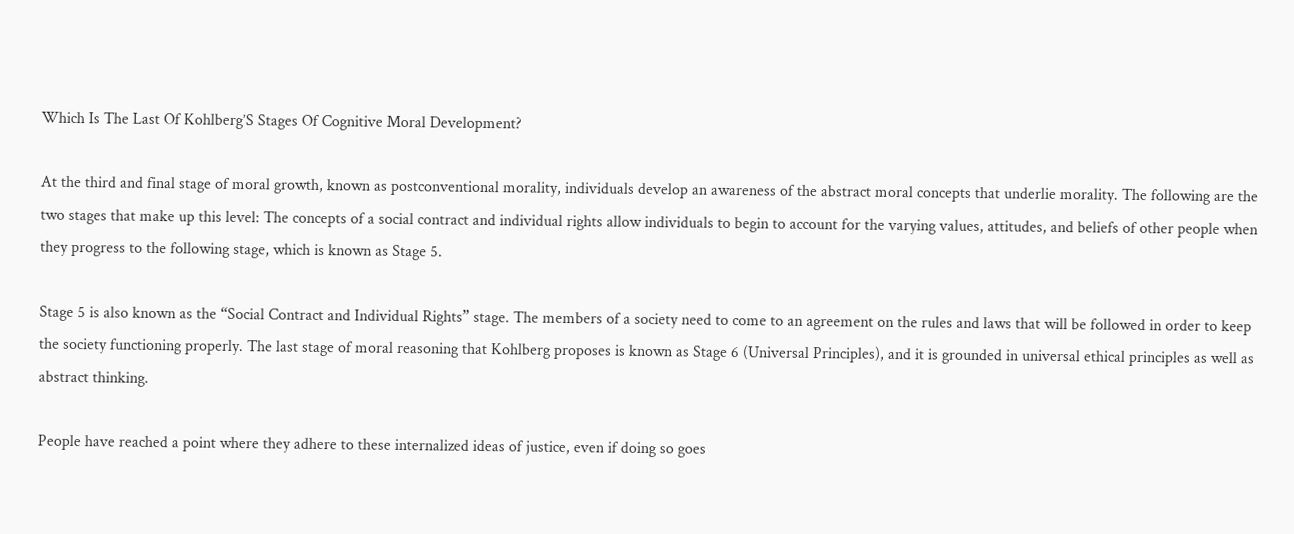Which Is The Last Of Kohlberg’S Stages Of Cognitive Moral Development?

At the third and final stage of moral growth, known as postconventional morality, individuals develop an awareness of the abstract moral concepts that underlie morality. The following are the two stages that make up this level: The concepts of a social contract and individual rights allow individuals to begin to account for the varying values, attitudes, and beliefs of other people when they progress to the following stage, which is known as Stage 5.

Stage 5 is also known as the “Social Contract and Individual Rights” stage. The members of a society need to come to an agreement on the rules and laws that will be followed in order to keep the society functioning properly. The last stage of moral reasoning that Kohlberg proposes is known as Stage 6 (Universal Principles), and it is grounded in universal ethical principles as well as abstract thinking.

People have reached a point where they adhere to these internalized ideas of justice, even if doing so goes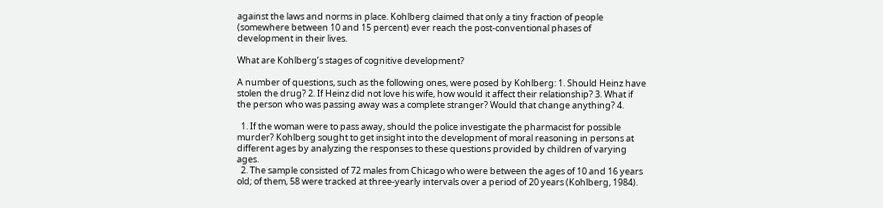against the laws and norms in place. Kohlberg claimed that only a tiny fraction of people (somewhere between 10 and 15 percent) ever reach the post-conventional phases of development in their lives.

What are Kohlberg’s stages of cognitive development?

A number of questions, such as the following ones, were posed by Kohlberg: 1. Should Heinz have stolen the drug? 2. If Heinz did not love his wife, how would it affect their relationship? 3. What if the person who was passing away was a complete stranger? Would that change anything? 4.

  1. If the woman were to pass away, should the police investigate the pharmacist for possible murder? Kohlberg sought to get insight into the development of moral reasoning in persons at different ages by analyzing the responses to these questions provided by children of varying ages.
  2. The sample consisted of 72 males from Chicago who were between the ages of 10 and 16 years old; of them, 58 were tracked at three-yearly intervals over a period of 20 years (Kohlberg, 1984).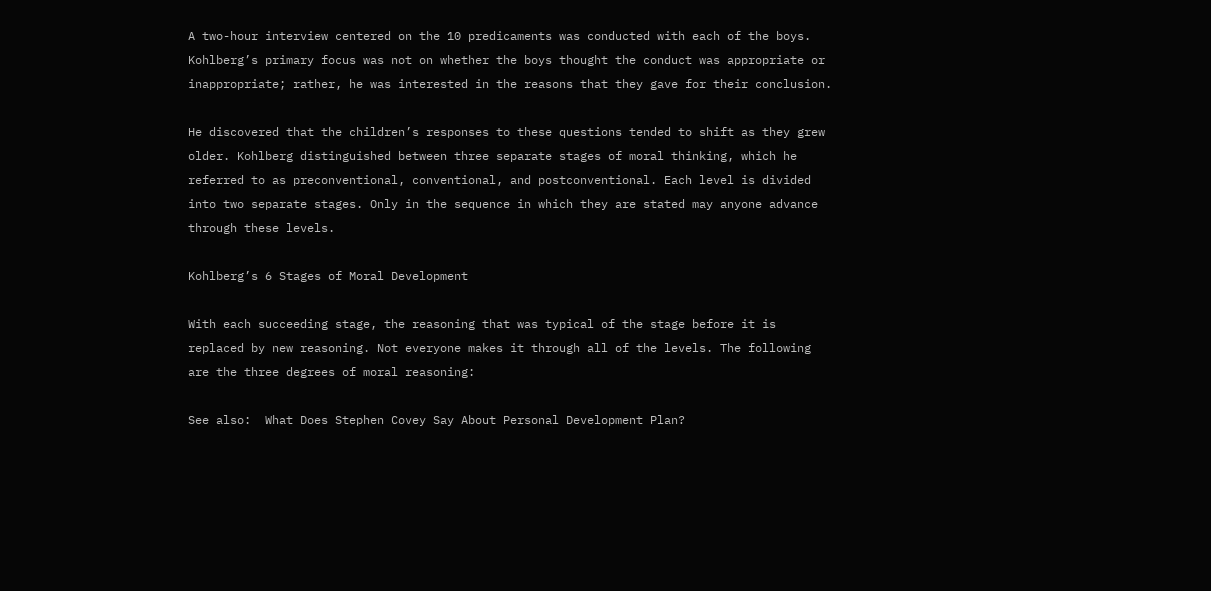A two-hour interview centered on the 10 predicaments was conducted with each of the boys. Kohlberg’s primary focus was not on whether the boys thought the conduct was appropriate or inappropriate; rather, he was interested in the reasons that they gave for their conclusion.

He discovered that the children’s responses to these questions tended to shift as they grew older. Kohlberg distinguished between three separate stages of moral thinking, which he referred to as preconventional, conventional, and postconventional. Each level is divided into two separate stages. Only in the sequence in which they are stated may anyone advance through these levels.

Kohlberg’s 6 Stages of Moral Development

With each succeeding stage, the reasoning that was typical of the stage before it is replaced by new reasoning. Not everyone makes it through all of the levels. The following are the three degrees of moral reasoning:

See also:  What Does Stephen Covey Say About Personal Development Plan?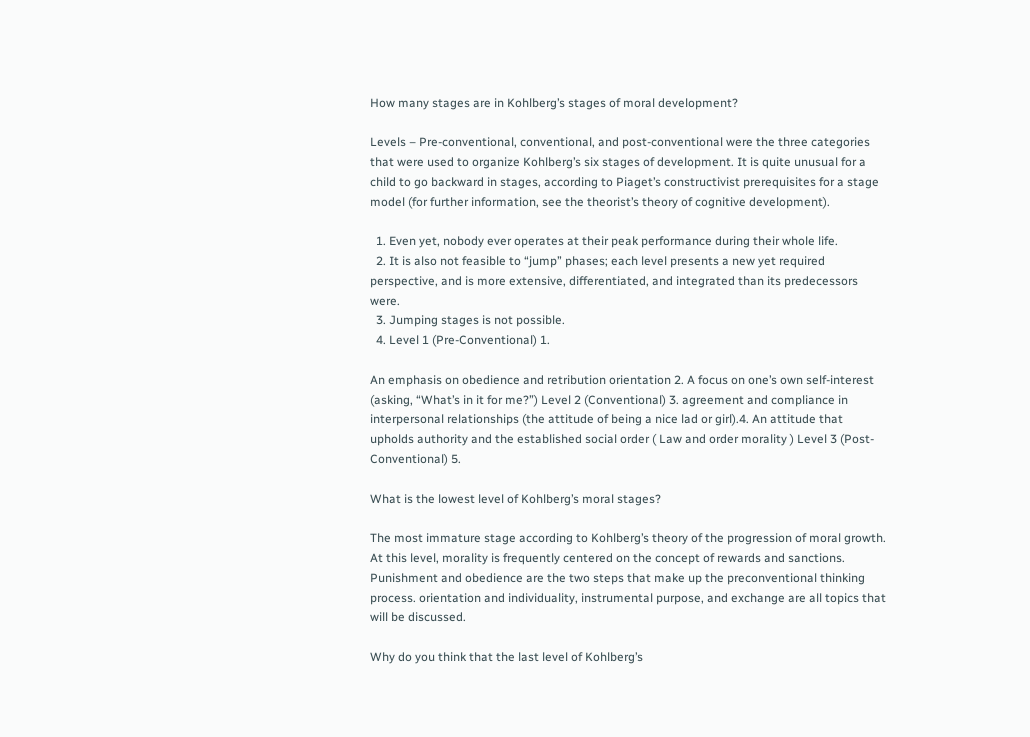How many stages are in Kohlberg’s stages of moral development?

Levels – Pre-conventional, conventional, and post-conventional were the three categories that were used to organize Kohlberg’s six stages of development. It is quite unusual for a child to go backward in stages, according to Piaget’s constructivist prerequisites for a stage model (for further information, see the theorist’s theory of cognitive development).

  1. Even yet, nobody ever operates at their peak performance during their whole life.
  2. It is also not feasible to “jump” phases; each level presents a new yet required perspective, and is more extensive, differentiated, and integrated than its predecessors were.
  3. Jumping stages is not possible.
  4. Level 1 (Pre-Conventional) 1.

An emphasis on obedience and retribution orientation 2. A focus on one’s own self-interest (asking, “What’s in it for me?”) Level 2 (Conventional) 3. agreement and compliance in interpersonal relationships (the attitude of being a nice lad or girl).4. An attitude that upholds authority and the established social order ( Law and order morality ) Level 3 (Post-Conventional) 5.

What is the lowest level of Kohlberg’s moral stages?

The most immature stage according to Kohlberg’s theory of the progression of moral growth. At this level, morality is frequently centered on the concept of rewards and sanctions. Punishment and obedience are the two steps that make up the preconventional thinking process. orientation and individuality, instrumental purpose, and exchange are all topics that will be discussed.

Why do you think that the last level of Kohlberg’s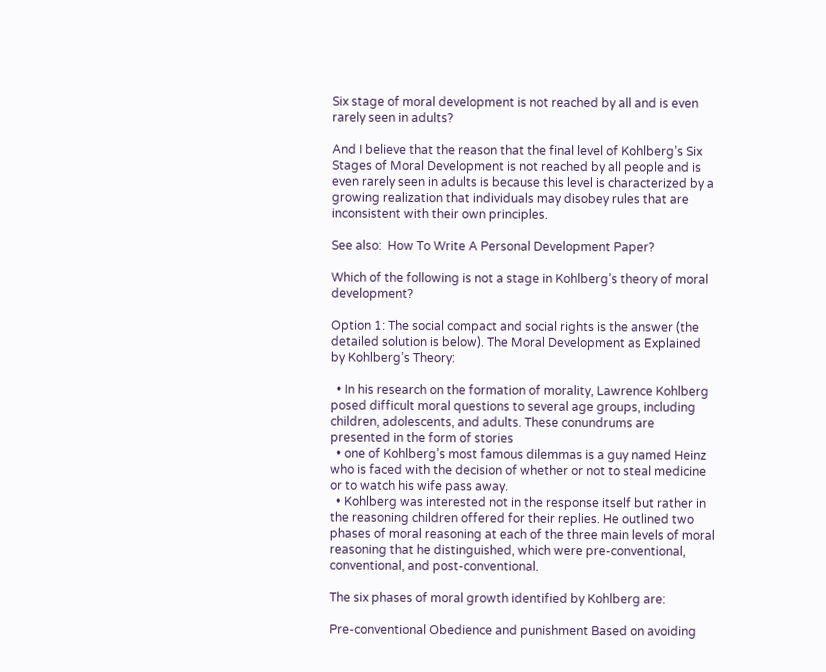Six stage of moral development is not reached by all and is even rarely seen in adults?

And I believe that the reason that the final level of Kohlberg’s Six Stages of Moral Development is not reached by all people and is even rarely seen in adults is because this level is characterized by a growing realization that individuals may disobey rules that are inconsistent with their own principles.

See also:  How To Write A Personal Development Paper?

Which of the following is not a stage in Kohlberg’s theory of moral development?

Option 1: The social compact and social rights is the answer (the detailed solution is below). The Moral Development as Explained by Kohlberg’s Theory:

  • In his research on the formation of morality, Lawrence Kohlberg posed difficult moral questions to several age groups, including children, adolescents, and adults. These conundrums are presented in the form of stories
  • one of Kohlberg’s most famous dilemmas is a guy named Heinz who is faced with the decision of whether or not to steal medicine or to watch his wife pass away.
  • Kohlberg was interested not in the response itself but rather in the reasoning children offered for their replies. He outlined two phases of moral reasoning at each of the three main levels of moral reasoning that he distinguished, which were pre-conventional, conventional, and post-conventional.

The six phases of moral growth identified by Kohlberg are:

Pre-conventional Obedience and punishment Based on avoiding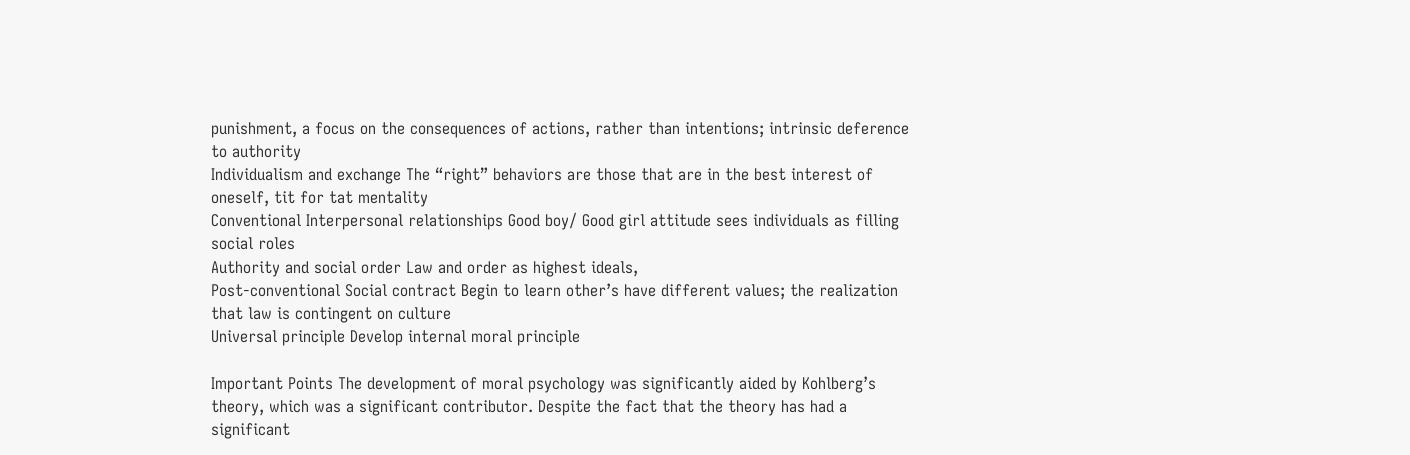punishment, a focus on the consequences of actions, rather than intentions; intrinsic deference to authority
Individualism and exchange The “right” behaviors are those that are in the best interest of oneself, tit for tat mentality
Conventional Interpersonal relationships Good boy/ Good girl attitude sees individuals as filling social roles
Authority and social order Law and order as highest ideals,
Post-conventional Social contract Begin to learn other’s have different values; the realization that law is contingent on culture
Universal principle Develop internal moral principle

Important Points The development of moral psychology was significantly aided by Kohlberg’s theory, which was a significant contributor. Despite the fact that the theory has had a significant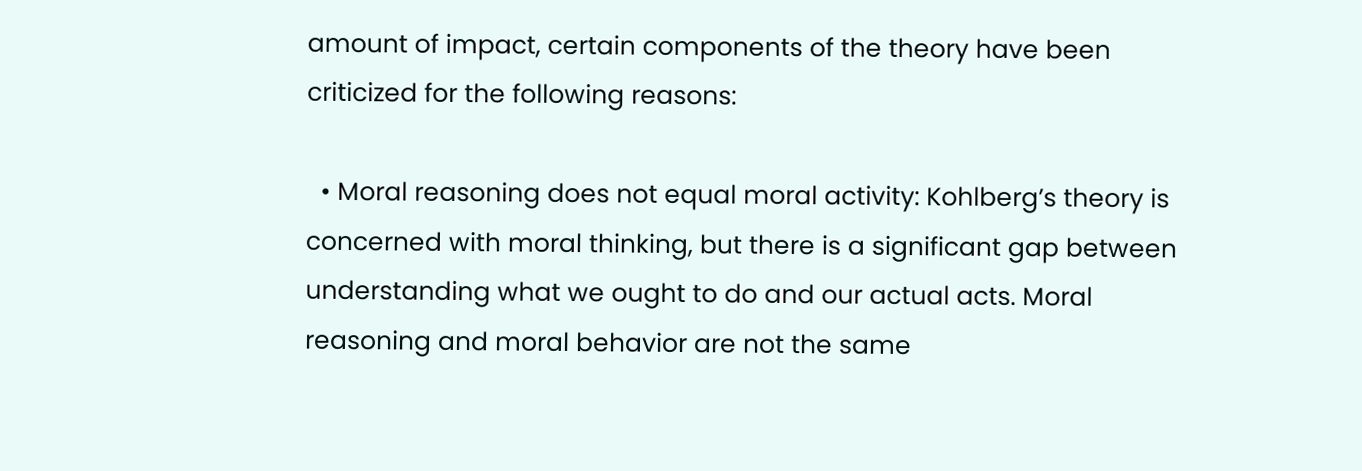amount of impact, certain components of the theory have been criticized for the following reasons:

  • Moral reasoning does not equal moral activity: Kohlberg’s theory is concerned with moral thinking, but there is a significant gap between understanding what we ought to do and our actual acts. Moral reasoning and moral behavior are not the same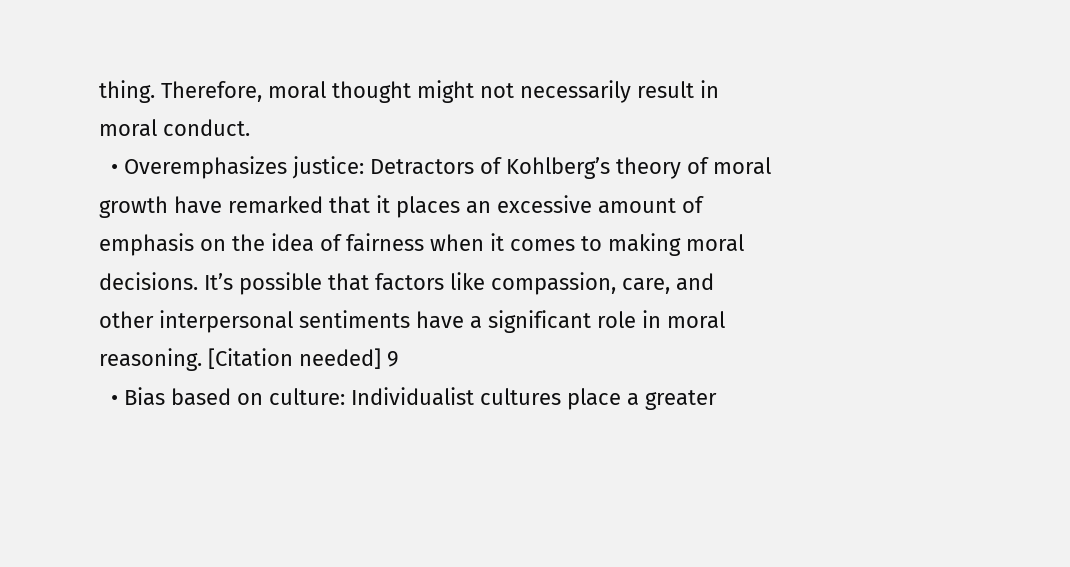thing. Therefore, moral thought might not necessarily result in moral conduct.
  • Overemphasizes justice: Detractors of Kohlberg’s theory of moral growth have remarked that it places an excessive amount of emphasis on the idea of fairness when it comes to making moral decisions. It’s possible that factors like compassion, care, and other interpersonal sentiments have a significant role in moral reasoning. [Citation needed] 9
  • Bias based on culture: Individualist cultures place a greater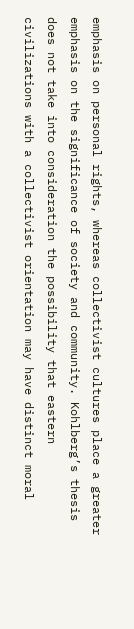emphasis on personal rights, whereas collectivist cultures place a greater emphasis on the significance of society and community. Kohlberg’s thesis does not take into consideration the possibility that eastern civilizations with a collectivist orientation may have distinct moral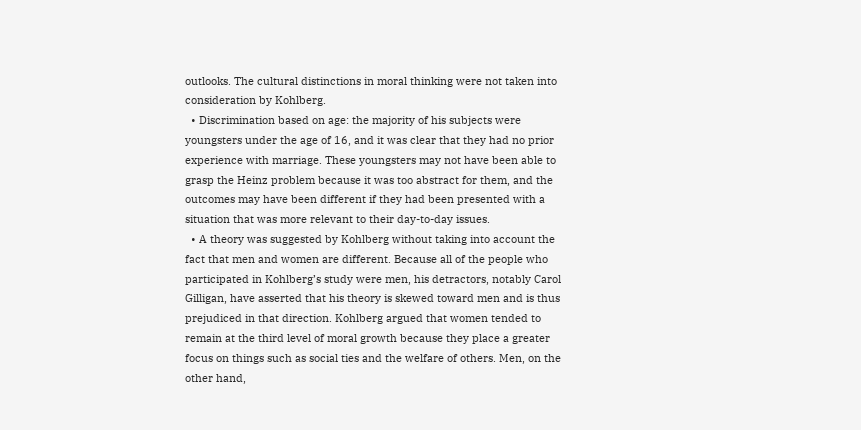outlooks. The cultural distinctions in moral thinking were not taken into consideration by Kohlberg.
  • Discrimination based on age: the majority of his subjects were youngsters under the age of 16, and it was clear that they had no prior experience with marriage. These youngsters may not have been able to grasp the Heinz problem because it was too abstract for them, and the outcomes may have been different if they had been presented with a situation that was more relevant to their day-to-day issues.
  • A theory was suggested by Kohlberg without taking into account the fact that men and women are different. Because all of the people who participated in Kohlberg’s study were men, his detractors, notably Carol Gilligan, have asserted that his theory is skewed toward men and is thus prejudiced in that direction. Kohlberg argued that women tended to remain at the third level of moral growth because they place a greater focus on things such as social ties and the welfare of others. Men, on the other hand,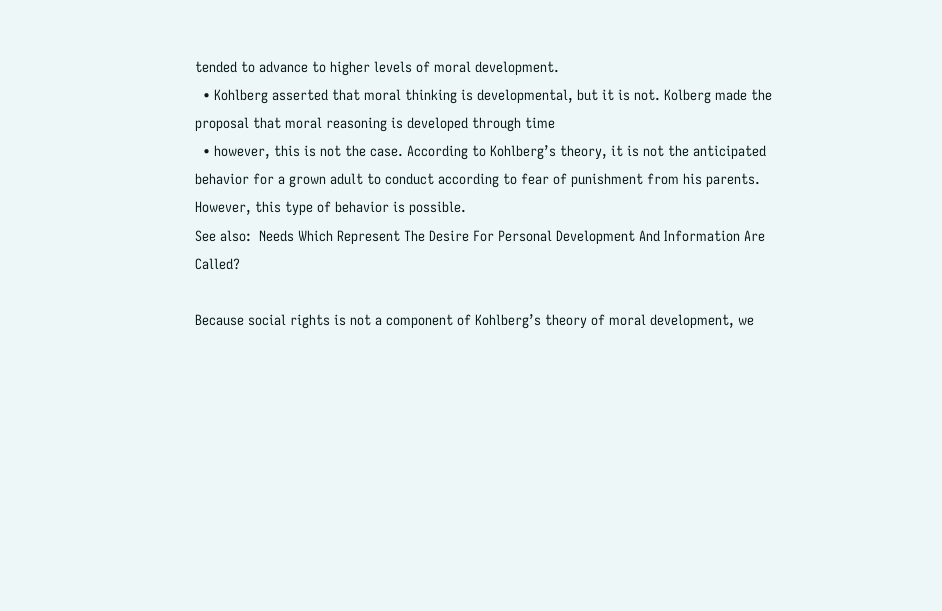tended to advance to higher levels of moral development.
  • Kohlberg asserted that moral thinking is developmental, but it is not. Kolberg made the proposal that moral reasoning is developed through time
  • however, this is not the case. According to Kohlberg’s theory, it is not the anticipated behavior for a grown adult to conduct according to fear of punishment from his parents. However, this type of behavior is possible.
See also:  Needs Which Represent The Desire For Personal Development And Information Are Called?

Because social rights is not a component of Kohlberg’s theory of moral development, we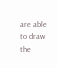are able to draw the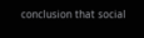conclusion that social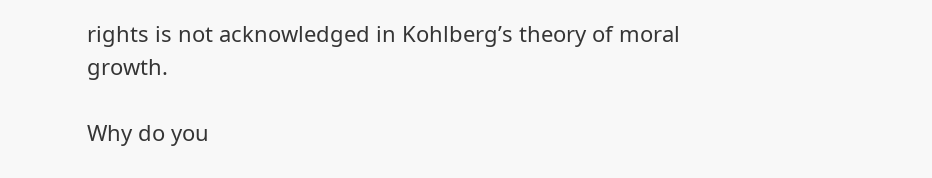rights is not acknowledged in Kohlberg’s theory of moral growth.

Why do you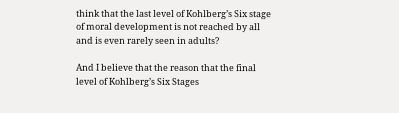think that the last level of Kohlberg’s Six stage of moral development is not reached by all and is even rarely seen in adults?

And I believe that the reason that the final level of Kohlberg’s Six Stages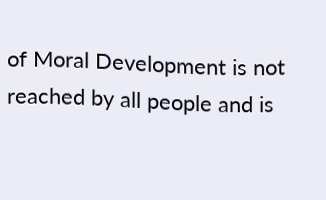of Moral Development is not reached by all people and is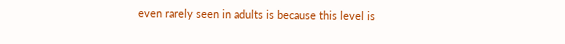even rarely seen in adults is because this level is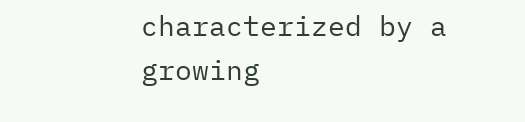characterized by a growing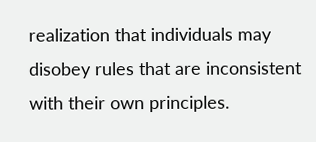realization that individuals may disobey rules that are inconsistent with their own principles.